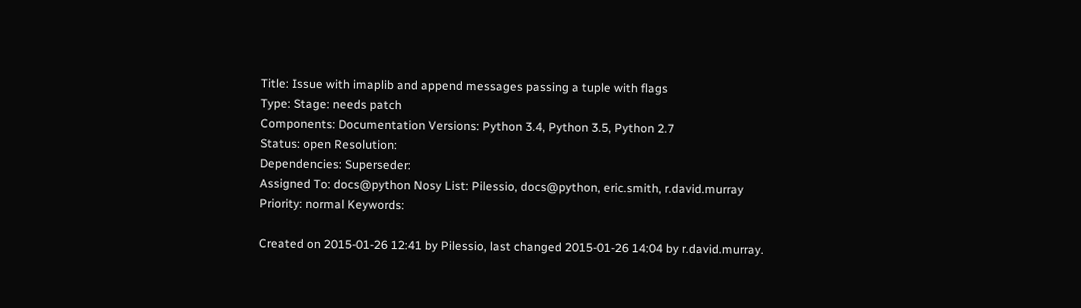Title: Issue with imaplib and append messages passing a tuple with flags
Type: Stage: needs patch
Components: Documentation Versions: Python 3.4, Python 3.5, Python 2.7
Status: open Resolution:
Dependencies: Superseder:
Assigned To: docs@python Nosy List: Pilessio, docs@python, eric.smith, r.david.murray
Priority: normal Keywords:

Created on 2015-01-26 12:41 by Pilessio, last changed 2015-01-26 14:04 by r.david.murray.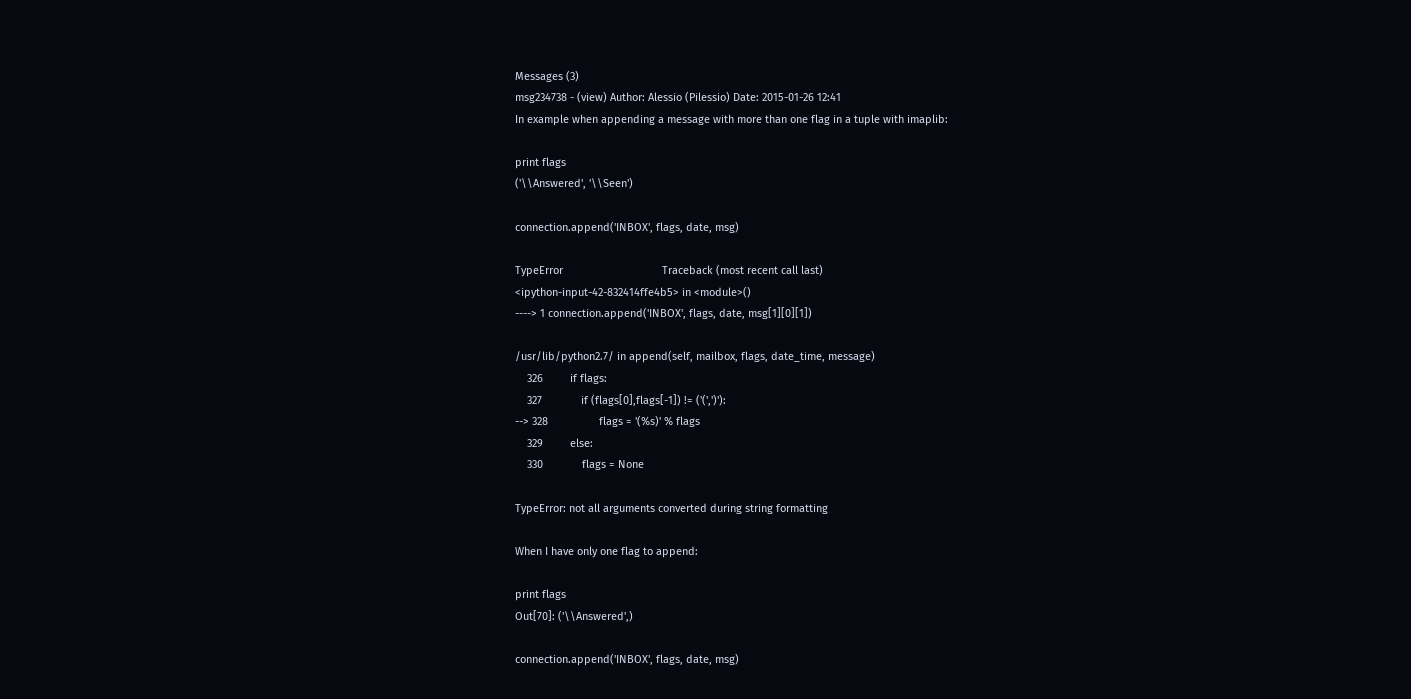Messages (3)
msg234738 - (view) Author: Alessio (Pilessio) Date: 2015-01-26 12:41
In example when appending a message with more than one flag in a tuple with imaplib:

print flags
('\\Answered', '\\Seen')

connection.append('INBOX', flags, date, msg)

TypeError                                 Traceback (most recent call last)
<ipython-input-42-832414ffe4b5> in <module>()
----> 1 connection.append('INBOX', flags, date, msg[1][0][1])

/usr/lib/python2.7/ in append(self, mailbox, flags, date_time, message)
    326         if flags:
    327             if (flags[0],flags[-1]) != ('(',')'):
--> 328                 flags = '(%s)' % flags
    329         else:
    330             flags = None

TypeError: not all arguments converted during string formatting

When I have only one flag to append:

print flags
Out[70]: ('\\Answered',)

connection.append('INBOX', flags, date, msg)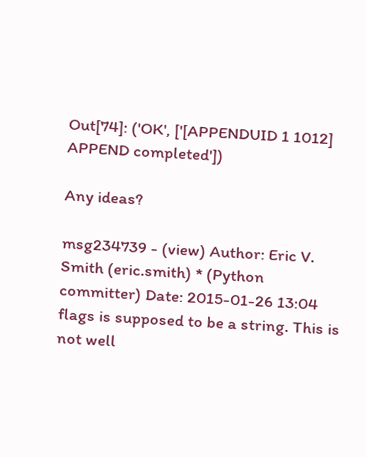Out[74]: ('OK', ['[APPENDUID 1 1012] APPEND completed'])

Any ideas?

msg234739 - (view) Author: Eric V. Smith (eric.smith) * (Python committer) Date: 2015-01-26 13:04
flags is supposed to be a string. This is not well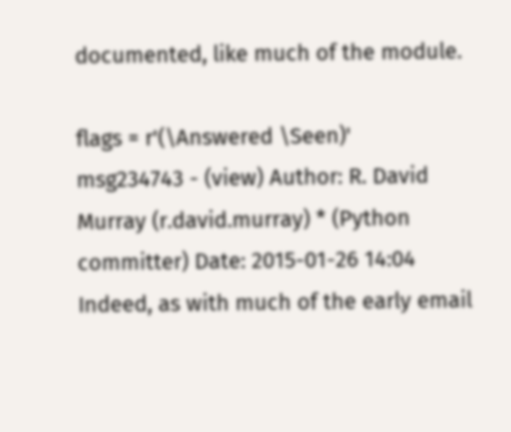documented, like much of the module.

flags = r'(\Answered \Seen)'
msg234743 - (view) Author: R. David Murray (r.david.murray) * (Python committer) Date: 2015-01-26 14:04
Indeed, as with much of the early email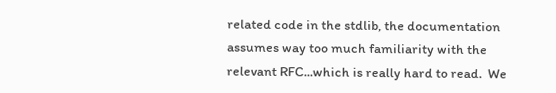related code in the stdlib, the documentation assumes way too much familiarity with the relevant RFC...which is really hard to read.  We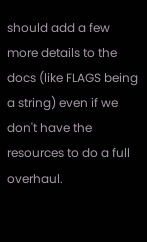should add a few more details to the docs (like FLAGS being a string) even if we don't have the resources to do a full overhaul.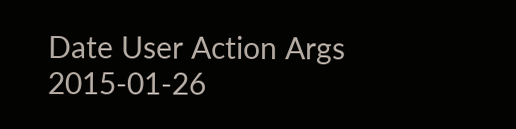Date User Action Args
2015-01-26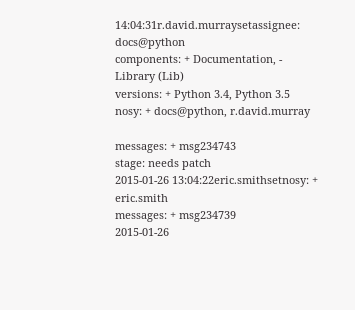14:04:31r.david.murraysetassignee: docs@python
components: + Documentation, - Library (Lib)
versions: + Python 3.4, Python 3.5
nosy: + docs@python, r.david.murray

messages: + msg234743
stage: needs patch
2015-01-26 13:04:22eric.smithsetnosy: + eric.smith
messages: + msg234739
2015-01-26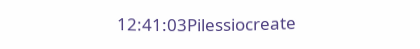12:41:03Pilessiocreate